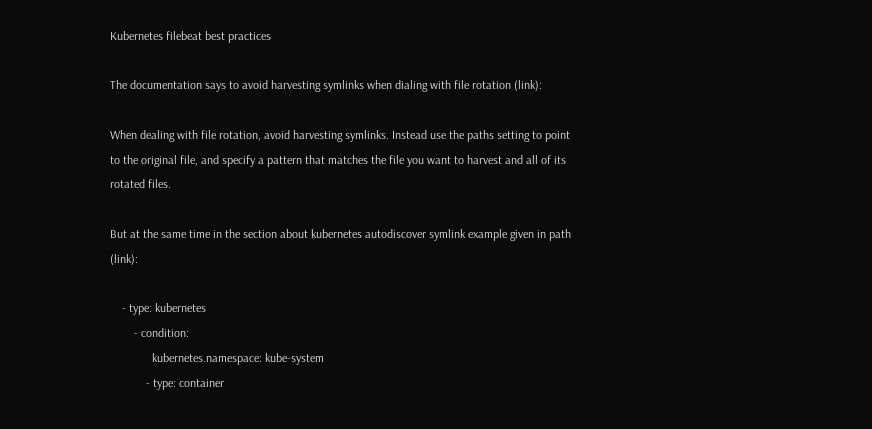Kubernetes filebeat best practices

The documentation says to avoid harvesting symlinks when dialing with file rotation (link):

When dealing with file rotation, avoid harvesting symlinks. Instead use the paths setting to point to the original file, and specify a pattern that matches the file you want to harvest and all of its rotated files.

But at the same time in the section about kubernetes autodiscover symlink example given in path (link):

    - type: kubernetes
        - condition:
              kubernetes.namespace: kube-system
            - type: container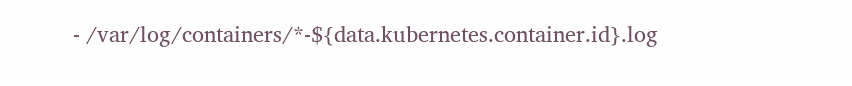- /var/log/containers/*-${data.kubernetes.container.id}.log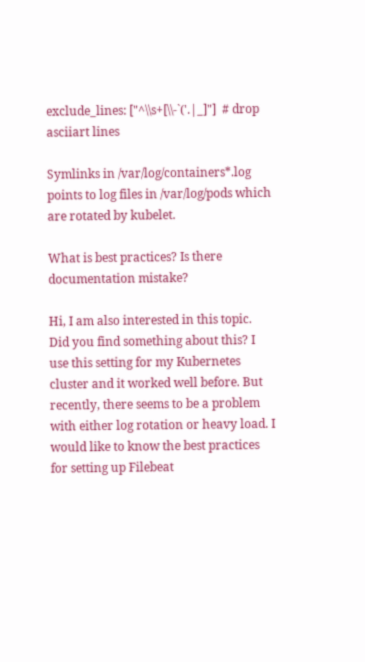exclude_lines: ["^\\s+[\\-`('.|_]"]  # drop asciiart lines

Symlinks in /var/log/containers*.log points to log files in /var/log/pods which are rotated by kubelet.

What is best practices? Is there documentation mistake?

Hi, I am also interested in this topic. Did you find something about this? I use this setting for my Kubernetes cluster and it worked well before. But recently, there seems to be a problem with either log rotation or heavy load. I would like to know the best practices for setting up Filebeat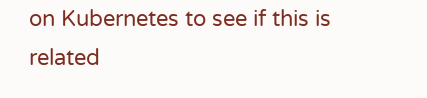on Kubernetes to see if this is related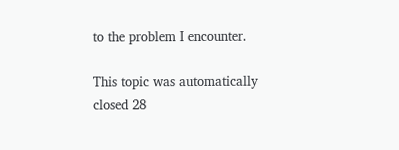to the problem I encounter.

This topic was automatically closed 28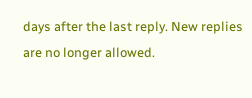days after the last reply. New replies are no longer allowed.